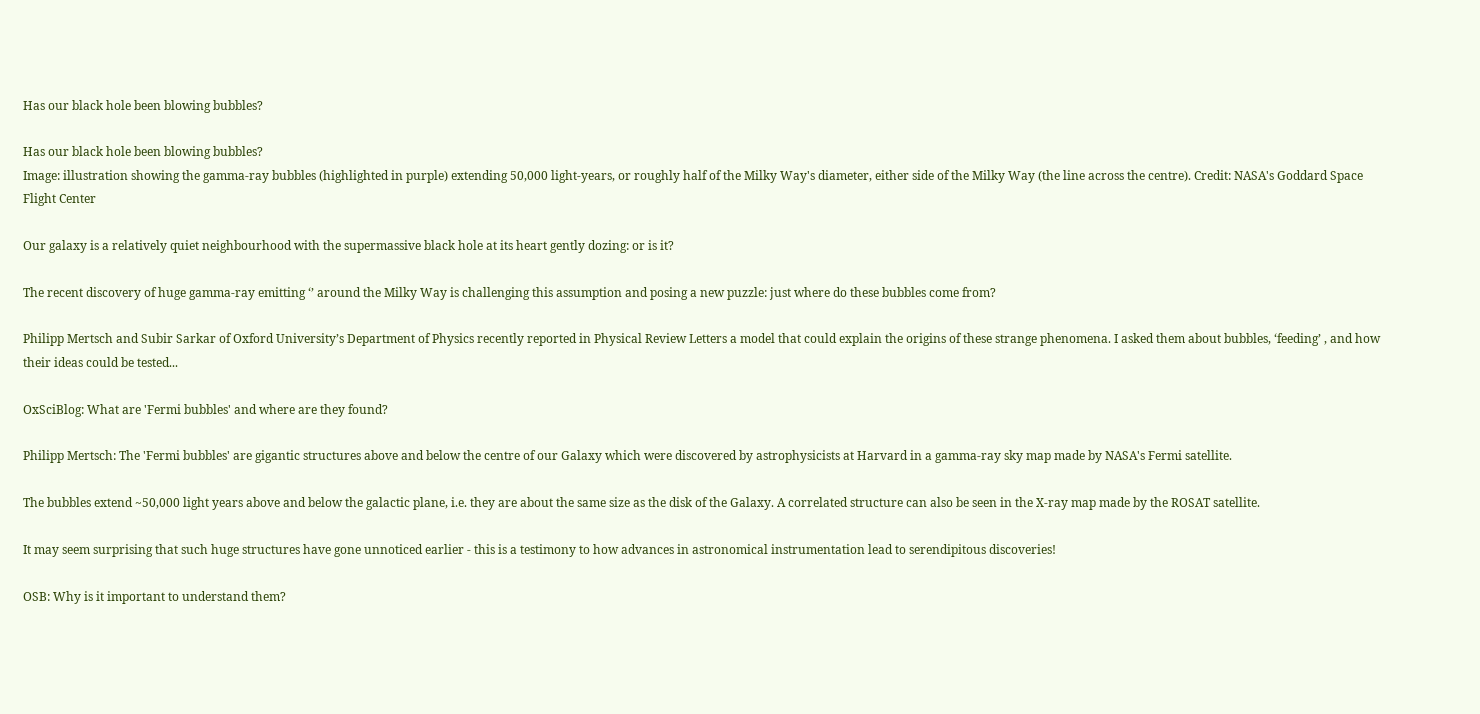Has our black hole been blowing bubbles?

Has our black hole been blowing bubbles?
Image: illustration showing the gamma-ray bubbles (highlighted in purple) extending 50,000 light-years, or roughly half of the Milky Way's diameter, either side of the Milky Way (the line across the centre). Credit: NASA's Goddard Space Flight Center

Our galaxy is a relatively quiet neighbourhood with the supermassive black hole at its heart gently dozing: or is it?

The recent discovery of huge gamma-ray emitting ‘’ around the Milky Way is challenging this assumption and posing a new puzzle: just where do these bubbles come from?

Philipp Mertsch and Subir Sarkar of Oxford University’s Department of Physics recently reported in Physical Review Letters a model that could explain the origins of these strange phenomena. I asked them about bubbles, ‘feeding’ , and how their ideas could be tested...

OxSciBlog: What are 'Fermi bubbles' and where are they found?

Philipp Mertsch: The 'Fermi bubbles' are gigantic structures above and below the centre of our Galaxy which were discovered by astrophysicists at Harvard in a gamma-ray sky map made by NASA's Fermi satellite.

The bubbles extend ~50,000 light years above and below the galactic plane, i.e. they are about the same size as the disk of the Galaxy. A correlated structure can also be seen in the X-ray map made by the ROSAT satellite.

It may seem surprising that such huge structures have gone unnoticed earlier - this is a testimony to how advances in astronomical instrumentation lead to serendipitous discoveries!

OSB: Why is it important to understand them?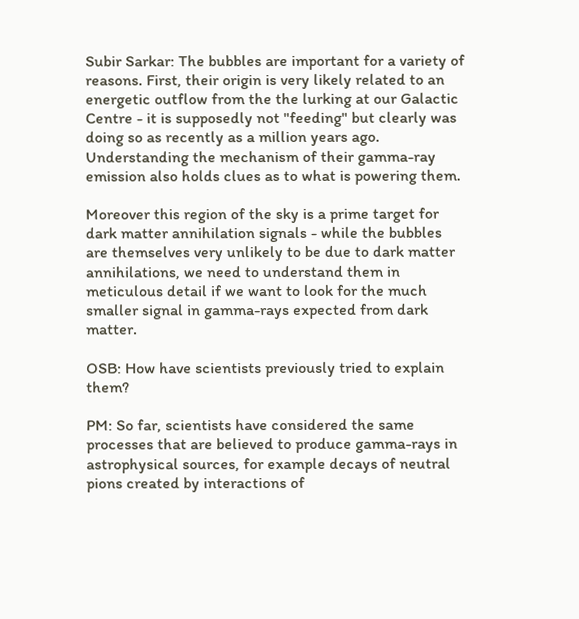Subir Sarkar: The bubbles are important for a variety of reasons. First, their origin is very likely related to an energetic outflow from the the lurking at our Galactic Centre - it is supposedly not "feeding" but clearly was doing so as recently as a million years ago. Understanding the mechanism of their gamma-ray emission also holds clues as to what is powering them.

Moreover this region of the sky is a prime target for dark matter annihilation signals - while the bubbles are themselves very unlikely to be due to dark matter annihilations, we need to understand them in meticulous detail if we want to look for the much smaller signal in gamma-rays expected from dark matter.

OSB: How have scientists previously tried to explain them?

PM: So far, scientists have considered the same processes that are believed to produce gamma-rays in astrophysical sources, for example decays of neutral pions created by interactions of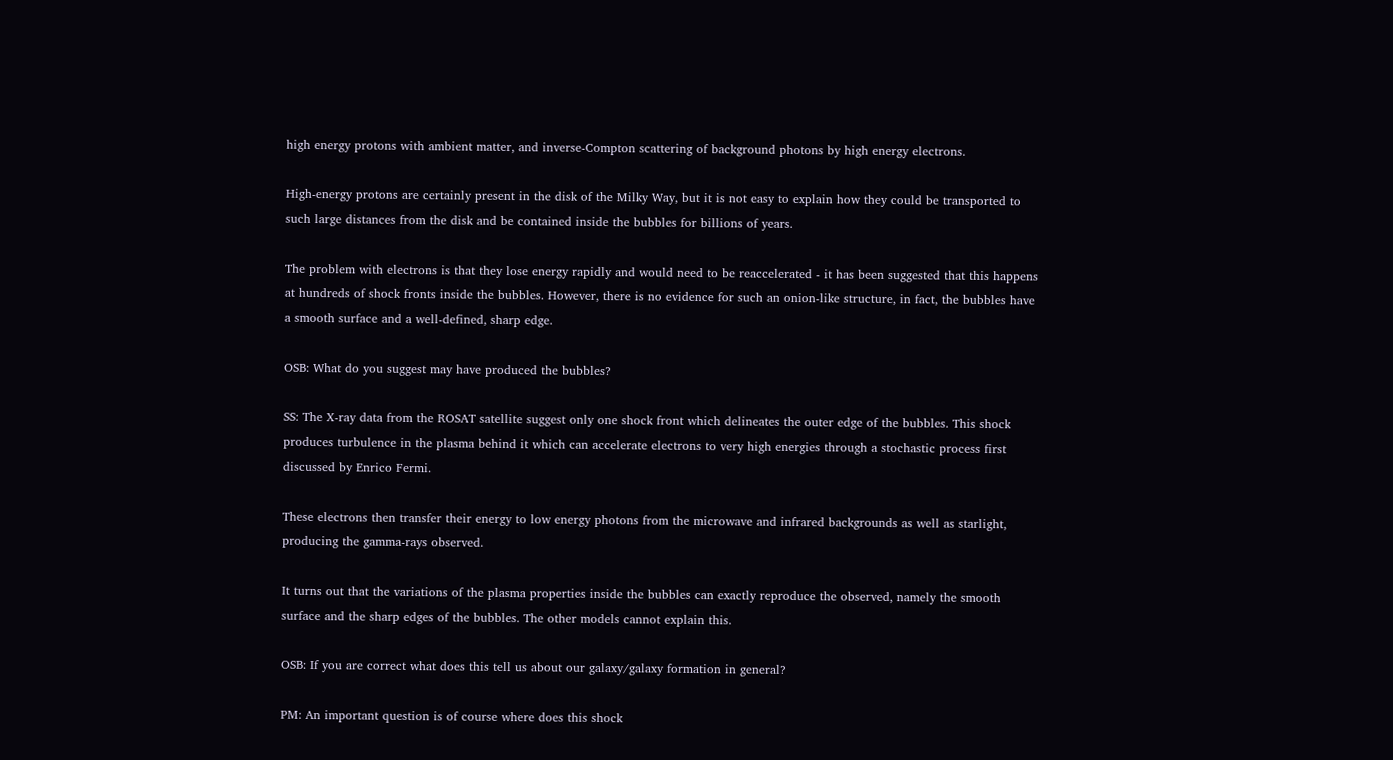high energy protons with ambient matter, and inverse-Compton scattering of background photons by high energy electrons.

High-energy protons are certainly present in the disk of the Milky Way, but it is not easy to explain how they could be transported to such large distances from the disk and be contained inside the bubbles for billions of years.

The problem with electrons is that they lose energy rapidly and would need to be reaccelerated - it has been suggested that this happens at hundreds of shock fronts inside the bubbles. However, there is no evidence for such an onion-like structure, in fact, the bubbles have a smooth surface and a well-defined, sharp edge.

OSB: What do you suggest may have produced the bubbles?

SS: The X-ray data from the ROSAT satellite suggest only one shock front which delineates the outer edge of the bubbles. This shock produces turbulence in the plasma behind it which can accelerate electrons to very high energies through a stochastic process first discussed by Enrico Fermi.

These electrons then transfer their energy to low energy photons from the microwave and infrared backgrounds as well as starlight, producing the gamma-rays observed.

It turns out that the variations of the plasma properties inside the bubbles can exactly reproduce the observed, namely the smooth surface and the sharp edges of the bubbles. The other models cannot explain this.

OSB: If you are correct what does this tell us about our galaxy/galaxy formation in general?

PM: An important question is of course where does this shock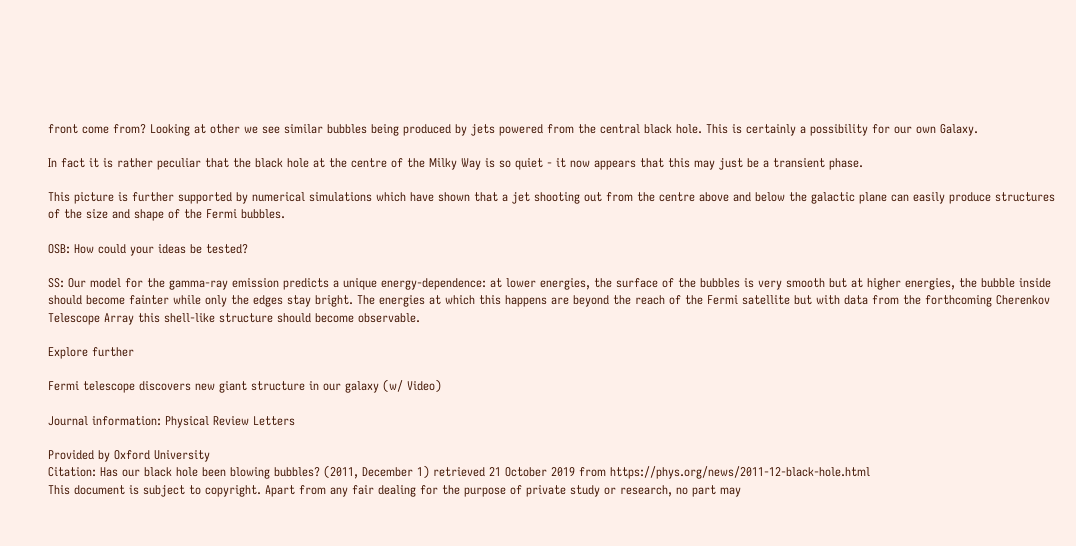front come from? Looking at other we see similar bubbles being produced by jets powered from the central black hole. This is certainly a possibility for our own Galaxy.

In fact it is rather peculiar that the black hole at the centre of the Milky Way is so quiet - it now appears that this may just be a transient phase.

This picture is further supported by numerical simulations which have shown that a jet shooting out from the centre above and below the galactic plane can easily produce structures of the size and shape of the Fermi bubbles.

OSB: How could your ideas be tested?

SS: Our model for the gamma-ray emission predicts a unique energy-dependence: at lower energies, the surface of the bubbles is very smooth but at higher energies, the bubble inside should become fainter while only the edges stay bright. The energies at which this happens are beyond the reach of the Fermi satellite but with data from the forthcoming Cherenkov Telescope Array this shell-like structure should become observable.

Explore further

Fermi telescope discovers new giant structure in our galaxy (w/ Video)

Journal information: Physical Review Letters

Provided by Oxford University
Citation: Has our black hole been blowing bubbles? (2011, December 1) retrieved 21 October 2019 from https://phys.org/news/2011-12-black-hole.html
This document is subject to copyright. Apart from any fair dealing for the purpose of private study or research, no part may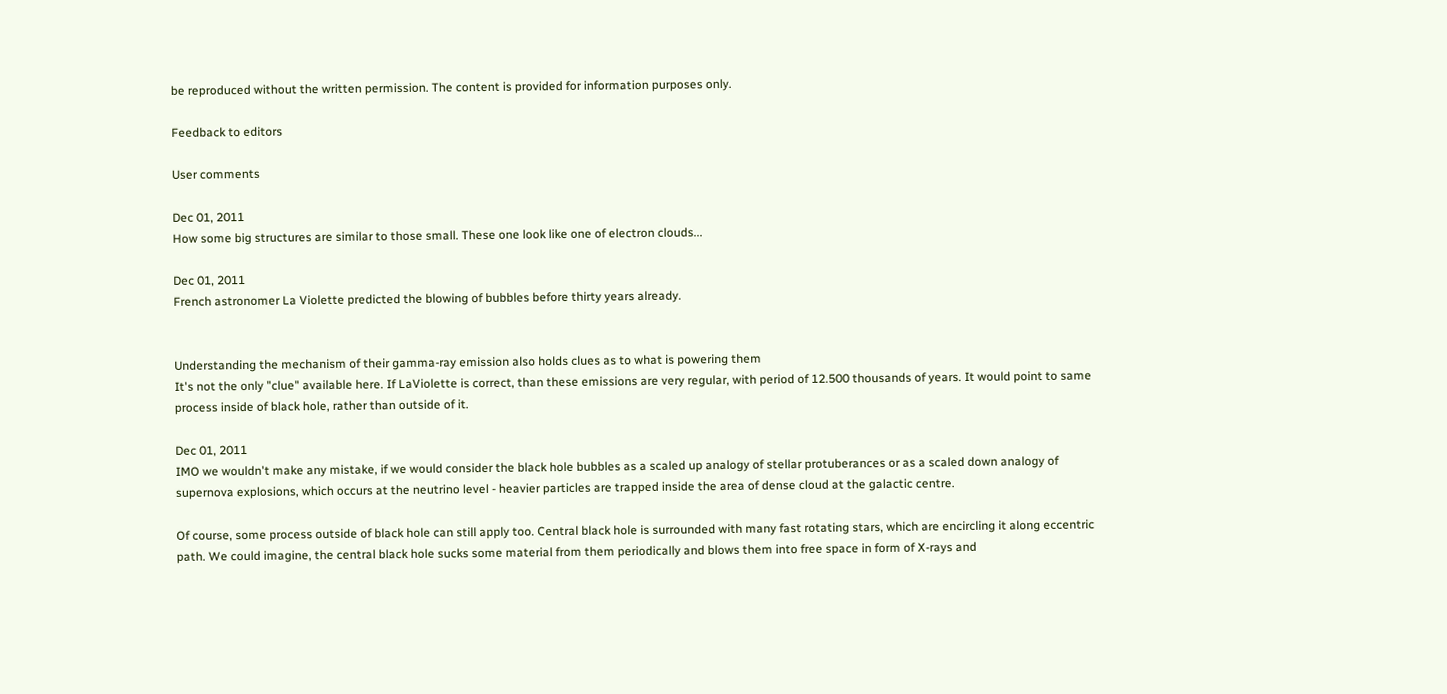be reproduced without the written permission. The content is provided for information purposes only.

Feedback to editors

User comments

Dec 01, 2011
How some big structures are similar to those small. These one look like one of electron clouds...

Dec 01, 2011
French astronomer La Violette predicted the blowing of bubbles before thirty years already.


Understanding the mechanism of their gamma-ray emission also holds clues as to what is powering them
It's not the only "clue" available here. If LaViolette is correct, than these emissions are very regular, with period of 12.500 thousands of years. It would point to same process inside of black hole, rather than outside of it.

Dec 01, 2011
IMO we wouldn't make any mistake, if we would consider the black hole bubbles as a scaled up analogy of stellar protuberances or as a scaled down analogy of supernova explosions, which occurs at the neutrino level - heavier particles are trapped inside the area of dense cloud at the galactic centre.

Of course, some process outside of black hole can still apply too. Central black hole is surrounded with many fast rotating stars, which are encircling it along eccentric path. We could imagine, the central black hole sucks some material from them periodically and blows them into free space in form of X-rays and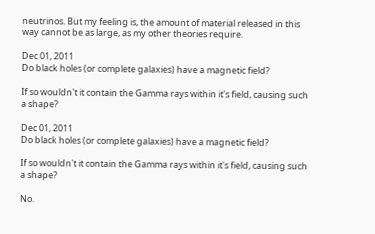neutrinos. But my feeling is, the amount of material released in this way cannot be as large, as my other theories require.

Dec 01, 2011
Do black holes (or complete galaxies) have a magnetic field?

If so wouldn't it contain the Gamma rays within it's field, causing such a shape?

Dec 01, 2011
Do black holes (or complete galaxies) have a magnetic field?

If so wouldn't it contain the Gamma rays within it's field, causing such a shape?

No.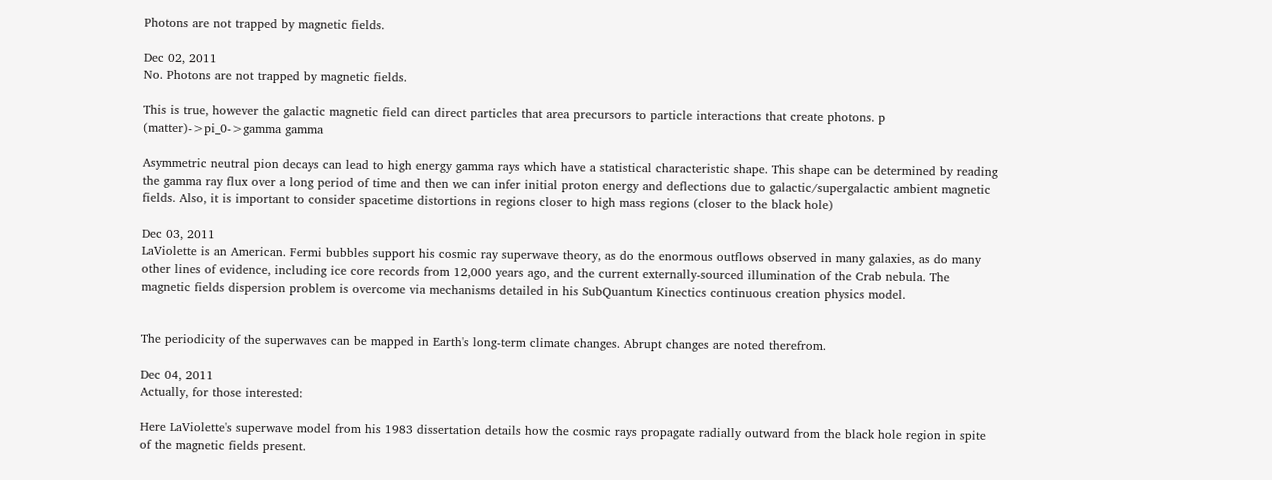Photons are not trapped by magnetic fields.

Dec 02, 2011
No. Photons are not trapped by magnetic fields.

This is true, however the galactic magnetic field can direct particles that area precursors to particle interactions that create photons. p (matter)->pi_0->gamma gamma

Asymmetric neutral pion decays can lead to high energy gamma rays which have a statistical characteristic shape. This shape can be determined by reading the gamma ray flux over a long period of time and then we can infer initial proton energy and deflections due to galactic/supergalactic ambient magnetic fields. Also, it is important to consider spacetime distortions in regions closer to high mass regions (closer to the black hole)

Dec 03, 2011
LaViolette is an American. Fermi bubbles support his cosmic ray superwave theory, as do the enormous outflows observed in many galaxies, as do many other lines of evidence, including ice core records from 12,000 years ago, and the current externally-sourced illumination of the Crab nebula. The magnetic fields dispersion problem is overcome via mechanisms detailed in his SubQuantum Kinectics continuous creation physics model.


The periodicity of the superwaves can be mapped in Earth's long-term climate changes. Abrupt changes are noted therefrom.

Dec 04, 2011
Actually, for those interested:

Here LaViolette's superwave model from his 1983 dissertation details how the cosmic rays propagate radially outward from the black hole region in spite of the magnetic fields present.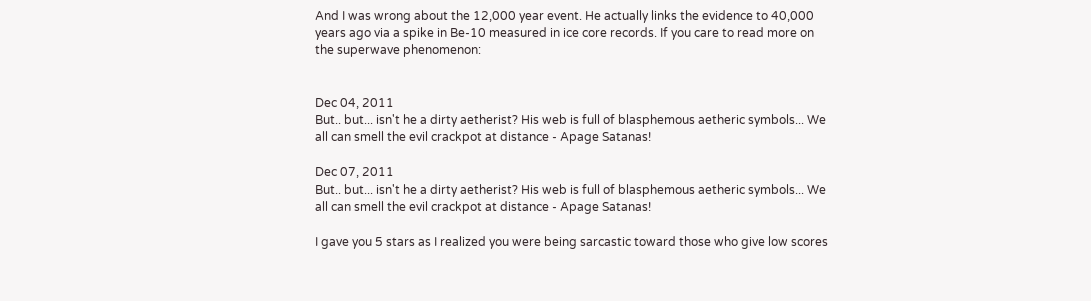And I was wrong about the 12,000 year event. He actually links the evidence to 40,000 years ago via a spike in Be-10 measured in ice core records. If you care to read more on the superwave phenomenon:


Dec 04, 2011
But.. but... isn't he a dirty aetherist? His web is full of blasphemous aetheric symbols... We all can smell the evil crackpot at distance - Apage Satanas!

Dec 07, 2011
But.. but... isn't he a dirty aetherist? His web is full of blasphemous aetheric symbols... We all can smell the evil crackpot at distance - Apage Satanas!

I gave you 5 stars as I realized you were being sarcastic toward those who give low scores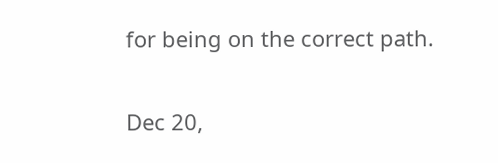for being on the correct path.

Dec 20,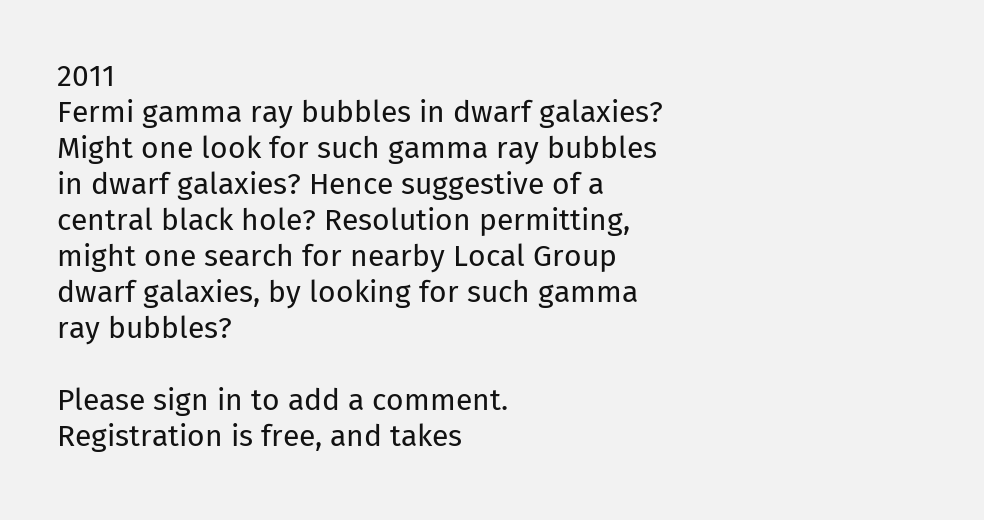2011
Fermi gamma ray bubbles in dwarf galaxies?
Might one look for such gamma ray bubbles in dwarf galaxies? Hence suggestive of a central black hole? Resolution permitting, might one search for nearby Local Group dwarf galaxies, by looking for such gamma ray bubbles?

Please sign in to add a comment. Registration is free, and takes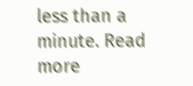less than a minute. Read more